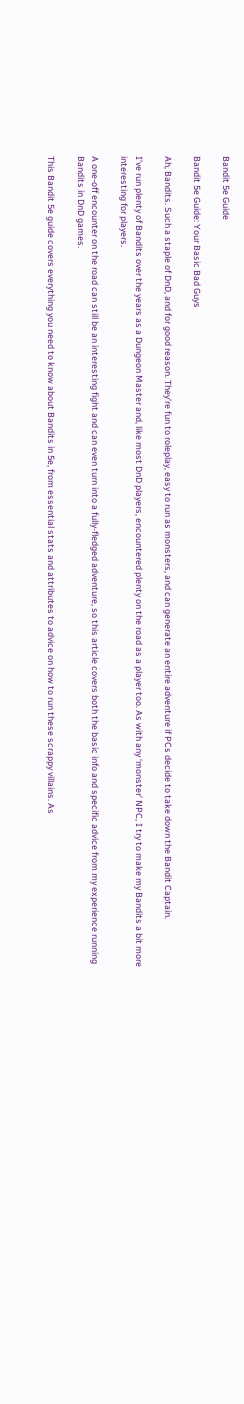Bandit 5e Guide

Bandit 5e Guide: Your Basic Bad Guys

Ah, Bandits. Such a staple of DnD, and for good reason. They’re fun to roleplay, easy to run as monsters, and can generate an entire adventure if PCs decide to take down the Bandit Captain.

I’ve run plenty of Bandits over the years as a Dungeon Master and, like most DnD players, encountered plenty on the road as a player too. As with any ‘monster’ NPC, I try to make my Bandits a bit more interesting for players.

A one-off encounter on the road can still be an interesting fight and can even turn into a fully-fledged adventure, so this article covers both the basic info and specific advice from my experience running Bandits in DnD games.

This Bandit 5e guide covers everything you need to know about Bandits in 5e, from essential stats and attributes to advice on how to run these scrappy villains. As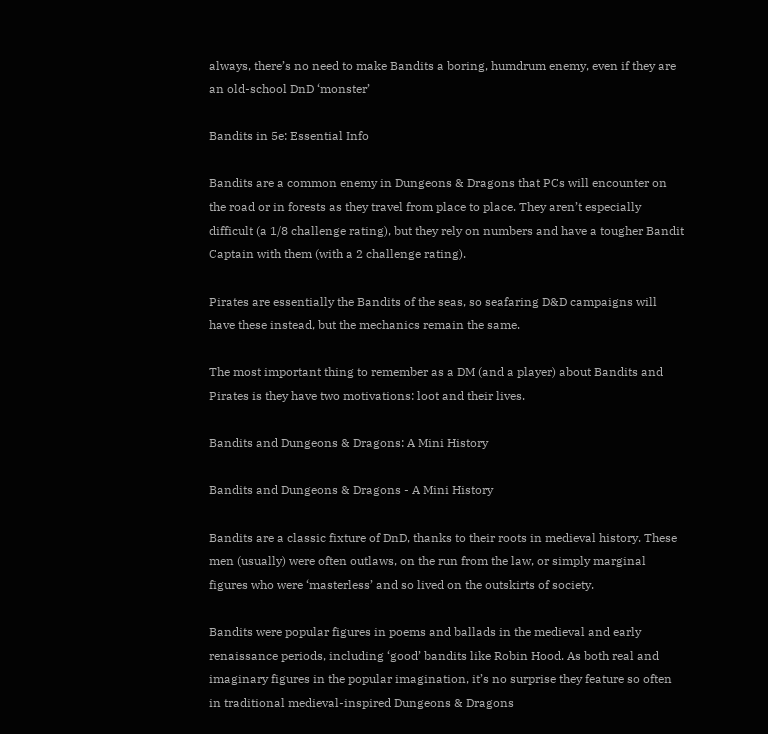always, there’s no need to make Bandits a boring, humdrum enemy, even if they are an old-school DnD ‘monster’

Bandits in 5e: Essential Info

Bandits are a common enemy in Dungeons & Dragons that PCs will encounter on the road or in forests as they travel from place to place. They aren’t especially difficult (a 1/8 challenge rating), but they rely on numbers and have a tougher Bandit Captain with them (with a 2 challenge rating).

Pirates are essentially the Bandits of the seas, so seafaring D&D campaigns will have these instead, but the mechanics remain the same.

The most important thing to remember as a DM (and a player) about Bandits and Pirates is they have two motivations: loot and their lives.

Bandits and Dungeons & Dragons: A Mini History

Bandits and Dungeons & Dragons - A Mini History

Bandits are a classic fixture of DnD, thanks to their roots in medieval history. These men (usually) were often outlaws, on the run from the law, or simply marginal figures who were ‘masterless’ and so lived on the outskirts of society.

Bandits were popular figures in poems and ballads in the medieval and early renaissance periods, including ‘good’ bandits like Robin Hood. As both real and imaginary figures in the popular imagination, it’s no surprise they feature so often in traditional medieval-inspired Dungeons & Dragons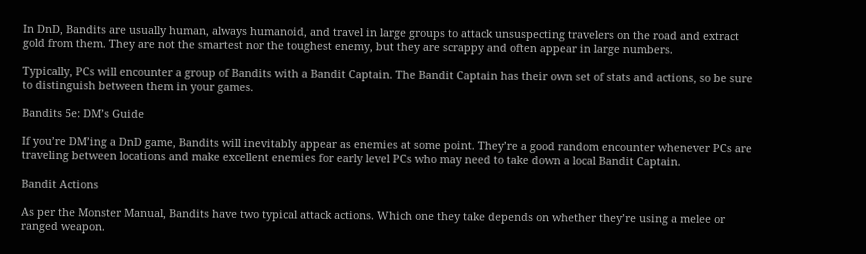In DnD, Bandits are usually human, always humanoid, and travel in large groups to attack unsuspecting travelers on the road and extract gold from them. They are not the smartest nor the toughest enemy, but they are scrappy and often appear in large numbers.

Typically, PCs will encounter a group of Bandits with a Bandit Captain. The Bandit Captain has their own set of stats and actions, so be sure to distinguish between them in your games.

Bandits 5e: DM’s Guide

If you’re DM’ing a DnD game, Bandits will inevitably appear as enemies at some point. They’re a good random encounter whenever PCs are traveling between locations and make excellent enemies for early level PCs who may need to take down a local Bandit Captain.

Bandit Actions

As per the Monster Manual, Bandits have two typical attack actions. Which one they take depends on whether they’re using a melee or ranged weapon.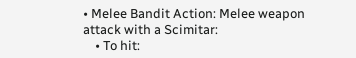• Melee Bandit Action: Melee weapon attack with a Scimitar:
    • To hit: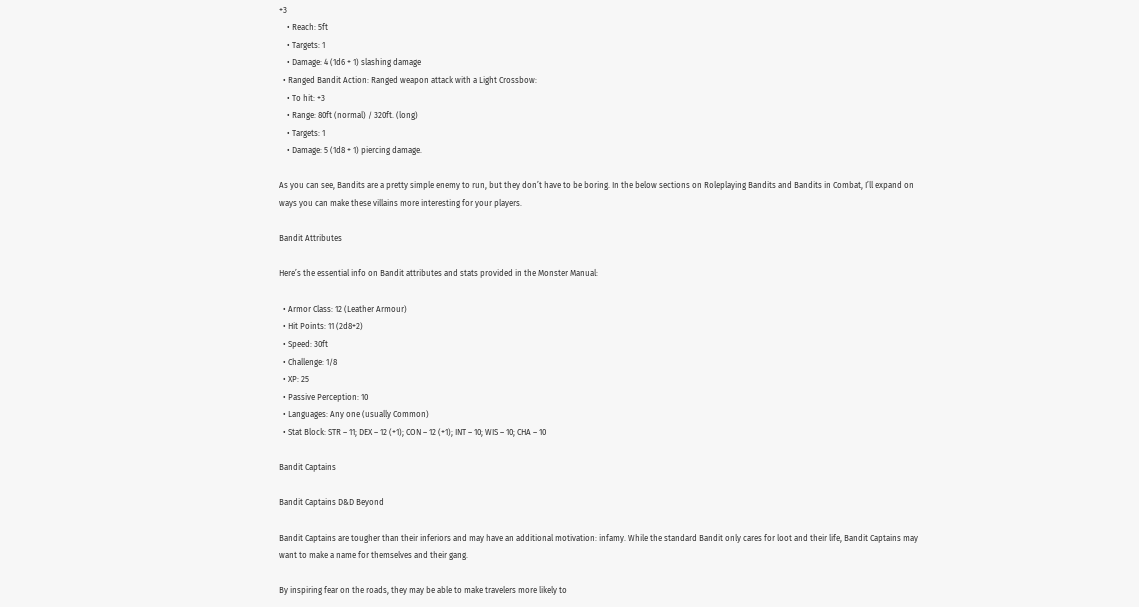+3
    • Reach: 5ft
    • Targets: 1
    • Damage: 4 (1d6 + 1) slashing damage
  • Ranged Bandit Action: Ranged weapon attack with a Light Crossbow:
    • To hit: +3
    • Range: 80ft (normal) / 320ft. (long)
    • Targets: 1
    • Damage: 5 (1d8 + 1) piercing damage.

As you can see, Bandits are a pretty simple enemy to run, but they don’t have to be boring. In the below sections on Roleplaying Bandits and Bandits in Combat, I’ll expand on ways you can make these villains more interesting for your players.

Bandit Attributes

Here’s the essential info on Bandit attributes and stats provided in the Monster Manual:

  • Armor Class: 12 (Leather Armour)
  • Hit Points: 11 (2d8+2)
  • Speed: 30ft
  • Challenge: 1/8
  • XP: 25
  • Passive Perception: 10
  • Languages: Any one (usually Common)
  • Stat Block: STR – 11; DEX – 12 (+1); CON – 12 (+1); INT – 10; WIS – 10; CHA – 10

Bandit Captains

Bandit Captains D&D Beyond

Bandit Captains are tougher than their inferiors and may have an additional motivation: infamy. While the standard Bandit only cares for loot and their life, Bandit Captains may want to make a name for themselves and their gang.

By inspiring fear on the roads, they may be able to make travelers more likely to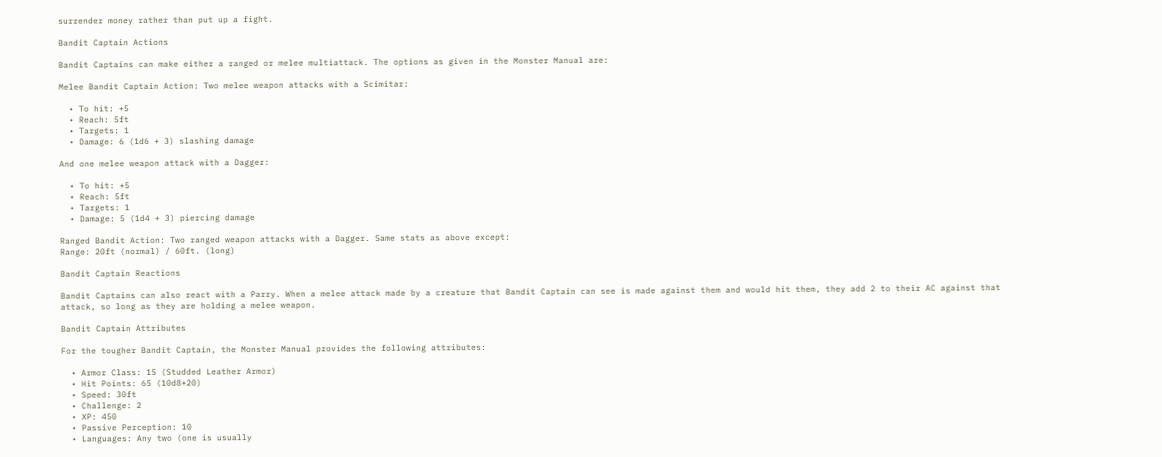surrender money rather than put up a fight.

Bandit Captain Actions

Bandit Captains can make either a ranged or melee multiattack. The options as given in the Monster Manual are:

Melee Bandit Captain Action: Two melee weapon attacks with a Scimitar:

  • To hit: +5
  • Reach: 5ft
  • Targets: 1
  • Damage: 6 (1d6 + 3) slashing damage

And one melee weapon attack with a Dagger:

  • To hit: +5
  • Reach: 5ft
  • Targets: 1
  • Damage: 5 (1d4 + 3) piercing damage

Ranged Bandit Action: Two ranged weapon attacks with a Dagger. Same stats as above except:
Range: 20ft (normal) / 60ft. (long)

Bandit Captain Reactions

Bandit Captains can also react with a Parry. When a melee attack made by a creature that Bandit Captain can see is made against them and would hit them, they add 2 to their AC against that attack, so long as they are holding a melee weapon.

Bandit Captain Attributes

For the tougher Bandit Captain, the Monster Manual provides the following attributes:

  • Armor Class: 15 (Studded Leather Armor)
  • Hit Points: 65 (10d8+20)
  • Speed: 30ft
  • Challenge: 2
  • XP: 450
  • Passive Perception: 10
  • Languages: Any two (one is usually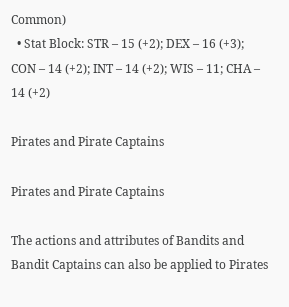Common)
  • Stat Block: STR – 15 (+2); DEX – 16 (+3); CON – 14 (+2); INT – 14 (+2); WIS – 11; CHA – 14 (+2)

Pirates and Pirate Captains

Pirates and Pirate Captains

The actions and attributes of Bandits and Bandit Captains can also be applied to Pirates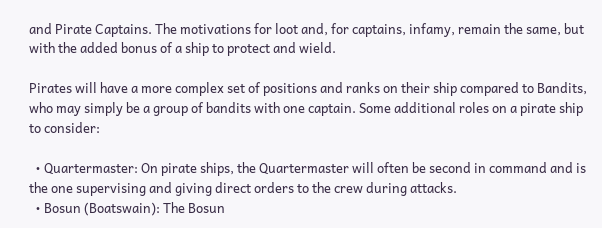and Pirate Captains. The motivations for loot and, for captains, infamy, remain the same, but with the added bonus of a ship to protect and wield.

Pirates will have a more complex set of positions and ranks on their ship compared to Bandits, who may simply be a group of bandits with one captain. Some additional roles on a pirate ship to consider:

  • Quartermaster: On pirate ships, the Quartermaster will often be second in command and is the one supervising and giving direct orders to the crew during attacks.
  • Bosun (Boatswain): The Bosun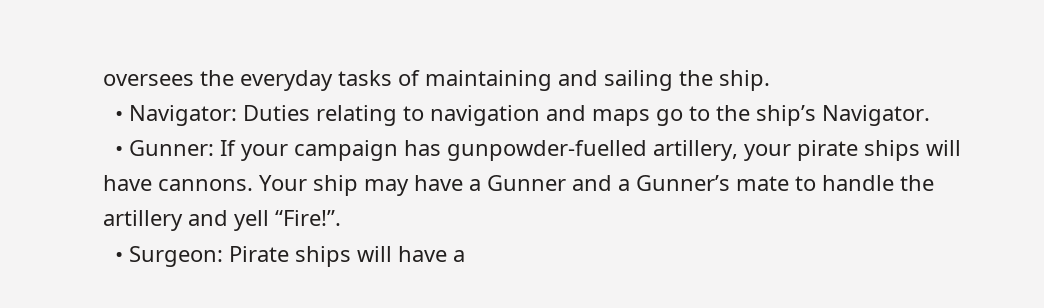oversees the everyday tasks of maintaining and sailing the ship.
  • Navigator: Duties relating to navigation and maps go to the ship’s Navigator.
  • Gunner: If your campaign has gunpowder-fuelled artillery, your pirate ships will have cannons. Your ship may have a Gunner and a Gunner’s mate to handle the artillery and yell “Fire!”.
  • Surgeon: Pirate ships will have a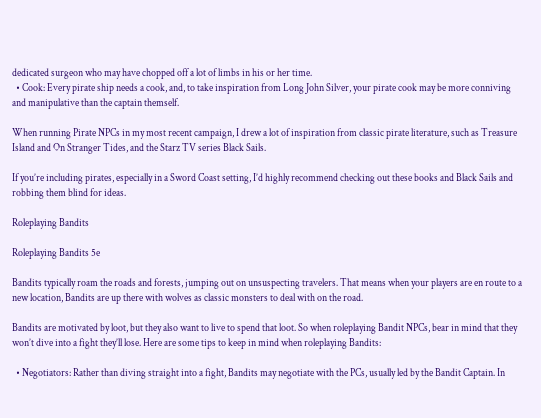dedicated surgeon who may have chopped off a lot of limbs in his or her time.
  • Cook: Every pirate ship needs a cook, and, to take inspiration from Long John Silver, your pirate cook may be more conniving and manipulative than the captain themself.

When running Pirate NPCs in my most recent campaign, I drew a lot of inspiration from classic pirate literature, such as Treasure Island and On Stranger Tides, and the Starz TV series Black Sails.

If you’re including pirates, especially in a Sword Coast setting, I’d highly recommend checking out these books and Black Sails and robbing them blind for ideas.

Roleplaying Bandits

Roleplaying Bandits 5e

Bandits typically roam the roads and forests, jumping out on unsuspecting travelers. That means when your players are en route to a new location, Bandits are up there with wolves as classic monsters to deal with on the road.

Bandits are motivated by loot, but they also want to live to spend that loot. So when roleplaying Bandit NPCs, bear in mind that they won’t dive into a fight they’ll lose. Here are some tips to keep in mind when roleplaying Bandits:

  • Negotiators: Rather than diving straight into a fight, Bandits may negotiate with the PCs, usually led by the Bandit Captain. In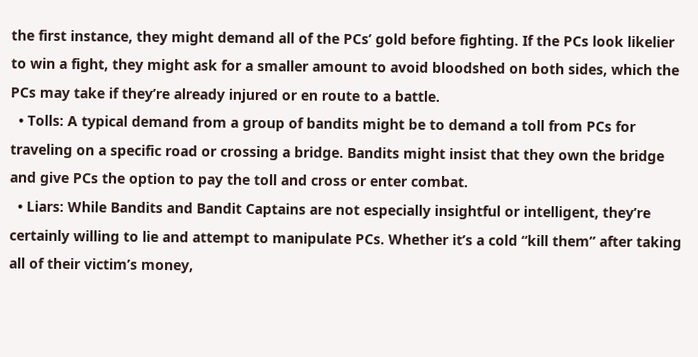the first instance, they might demand all of the PCs’ gold before fighting. If the PCs look likelier to win a fight, they might ask for a smaller amount to avoid bloodshed on both sides, which the PCs may take if they’re already injured or en route to a battle.
  • Tolls: A typical demand from a group of bandits might be to demand a toll from PCs for traveling on a specific road or crossing a bridge. Bandits might insist that they own the bridge and give PCs the option to pay the toll and cross or enter combat.
  • Liars: While Bandits and Bandit Captains are not especially insightful or intelligent, they’re certainly willing to lie and attempt to manipulate PCs. Whether it’s a cold “kill them” after taking all of their victim’s money,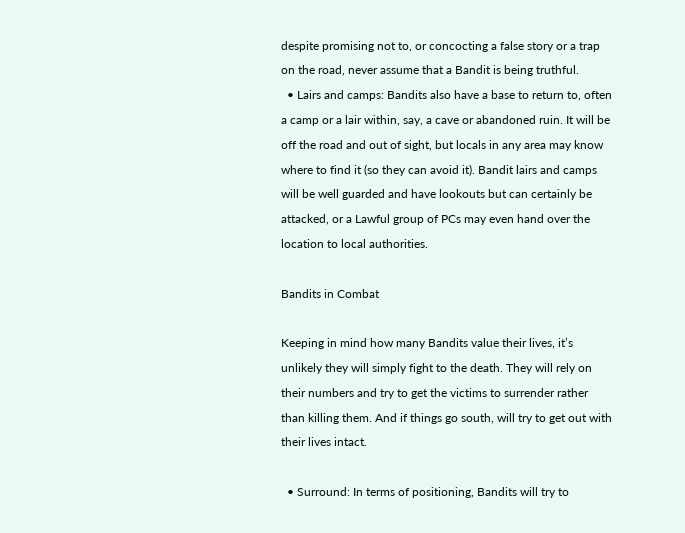despite promising not to, or concocting a false story or a trap on the road, never assume that a Bandit is being truthful.
  • Lairs and camps: Bandits also have a base to return to, often a camp or a lair within, say, a cave or abandoned ruin. It will be off the road and out of sight, but locals in any area may know where to find it (so they can avoid it). Bandit lairs and camps will be well guarded and have lookouts but can certainly be attacked, or a Lawful group of PCs may even hand over the location to local authorities.

Bandits in Combat

Keeping in mind how many Bandits value their lives, it’s unlikely they will simply fight to the death. They will rely on their numbers and try to get the victims to surrender rather than killing them. And if things go south, will try to get out with their lives intact.

  • Surround: In terms of positioning, Bandits will try to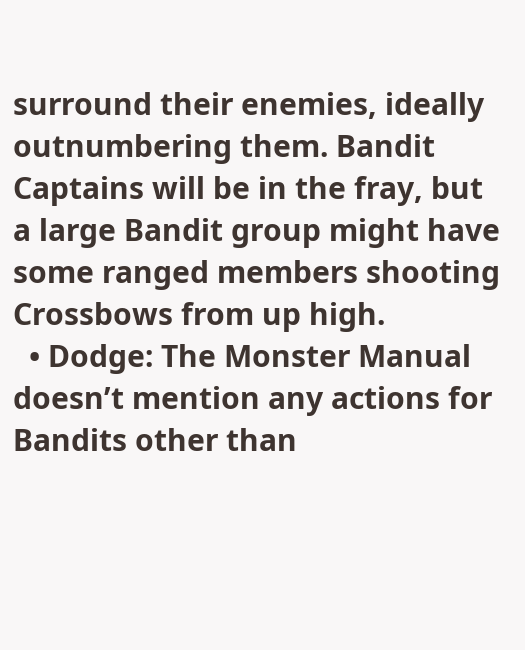surround their enemies, ideally outnumbering them. Bandit Captains will be in the fray, but a large Bandit group might have some ranged members shooting Crossbows from up high.
  • Dodge: The Monster Manual doesn’t mention any actions for Bandits other than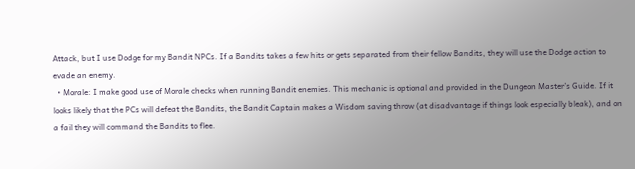Attack, but I use Dodge for my Bandit NPCs. If a Bandits takes a few hits or gets separated from their fellow Bandits, they will use the Dodge action to evade an enemy.
  • Morale: I make good use of Morale checks when running Bandit enemies. This mechanic is optional and provided in the Dungeon Master’s Guide. If it looks likely that the PCs will defeat the Bandits, the Bandit Captain makes a Wisdom saving throw (at disadvantage if things look especially bleak), and on a fail they will command the Bandits to flee.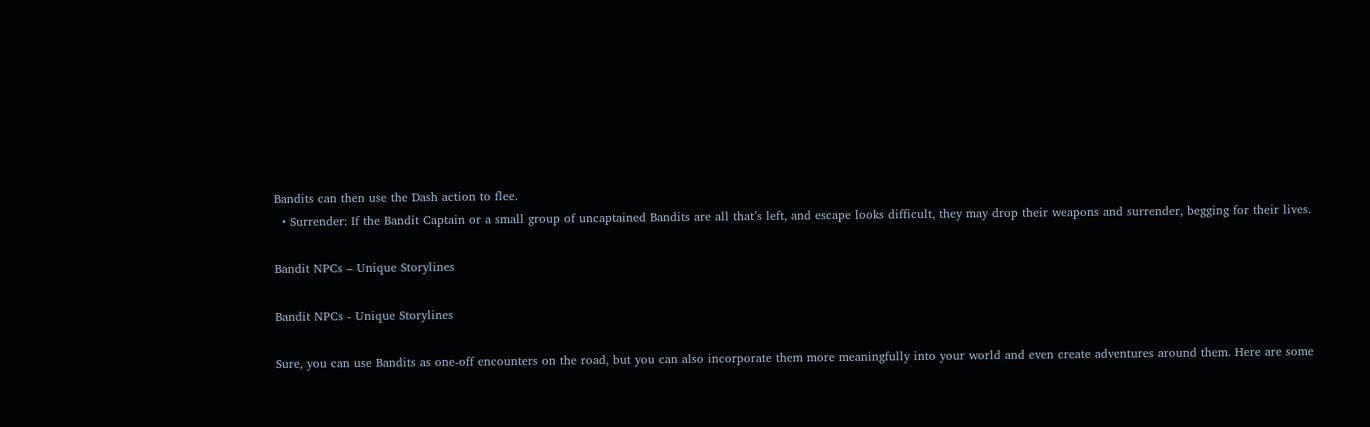Bandits can then use the Dash action to flee.
  • Surrender: If the Bandit Captain or a small group of uncaptained Bandits are all that’s left, and escape looks difficult, they may drop their weapons and surrender, begging for their lives.

Bandit NPCs – Unique Storylines

Bandit NPCs - Unique Storylines

Sure, you can use Bandits as one-off encounters on the road, but you can also incorporate them more meaningfully into your world and even create adventures around them. Here are some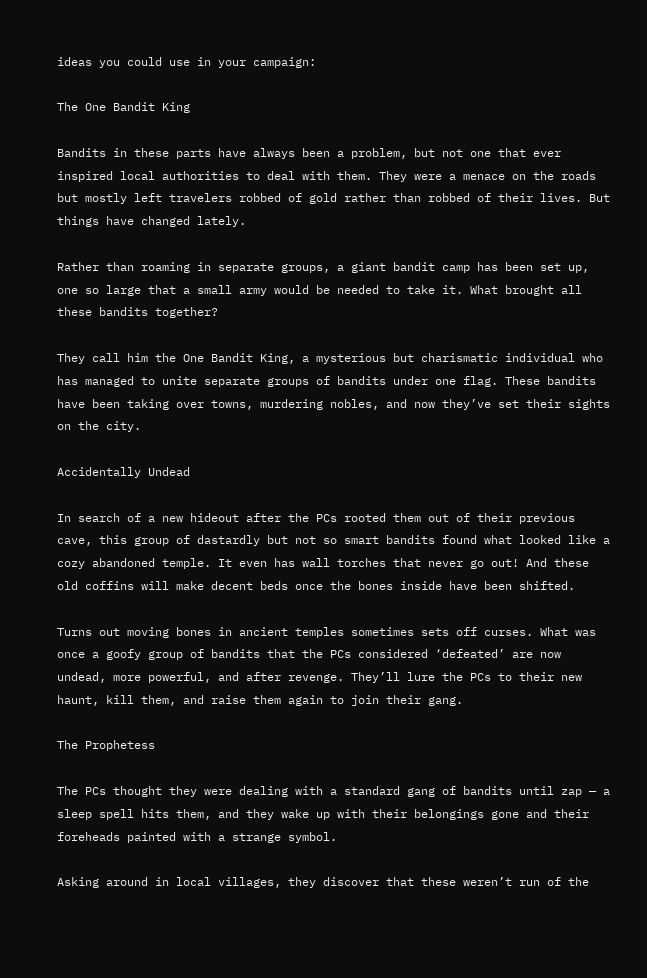ideas you could use in your campaign:

The One Bandit King

Bandits in these parts have always been a problem, but not one that ever inspired local authorities to deal with them. They were a menace on the roads but mostly left travelers robbed of gold rather than robbed of their lives. But things have changed lately.

Rather than roaming in separate groups, a giant bandit camp has been set up, one so large that a small army would be needed to take it. What brought all these bandits together?

They call him the One Bandit King, a mysterious but charismatic individual who has managed to unite separate groups of bandits under one flag. These bandits have been taking over towns, murdering nobles, and now they’ve set their sights on the city.

Accidentally Undead

In search of a new hideout after the PCs rooted them out of their previous cave, this group of dastardly but not so smart bandits found what looked like a cozy abandoned temple. It even has wall torches that never go out! And these old coffins will make decent beds once the bones inside have been shifted.

Turns out moving bones in ancient temples sometimes sets off curses. What was once a goofy group of bandits that the PCs considered ‘defeated’ are now undead, more powerful, and after revenge. They’ll lure the PCs to their new haunt, kill them, and raise them again to join their gang.

The Prophetess

The PCs thought they were dealing with a standard gang of bandits until zap — a sleep spell hits them, and they wake up with their belongings gone and their foreheads painted with a strange symbol.

Asking around in local villages, they discover that these weren’t run of the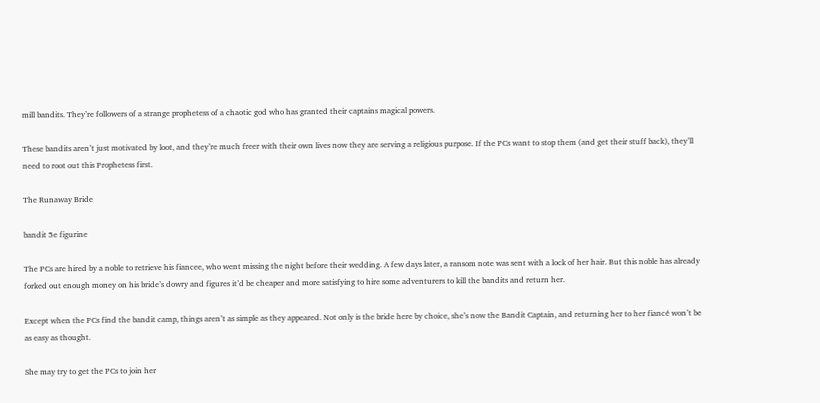mill bandits. They’re followers of a strange prophetess of a chaotic god who has granted their captains magical powers.

These bandits aren’t just motivated by loot, and they’re much freer with their own lives now they are serving a religious purpose. If the PCs want to stop them (and get their stuff back), they’ll need to root out this Prophetess first.

The Runaway Bride

bandit 5e figurine

The PCs are hired by a noble to retrieve his fiancee, who went missing the night before their wedding. A few days later, a ransom note was sent with a lock of her hair. But this noble has already forked out enough money on his bride’s dowry and figures it’d be cheaper and more satisfying to hire some adventurers to kill the bandits and return her.

Except when the PCs find the bandit camp, things aren’t as simple as they appeared. Not only is the bride here by choice, she’s now the Bandit Captain, and returning her to her fiancé won’t be as easy as thought.

She may try to get the PCs to join her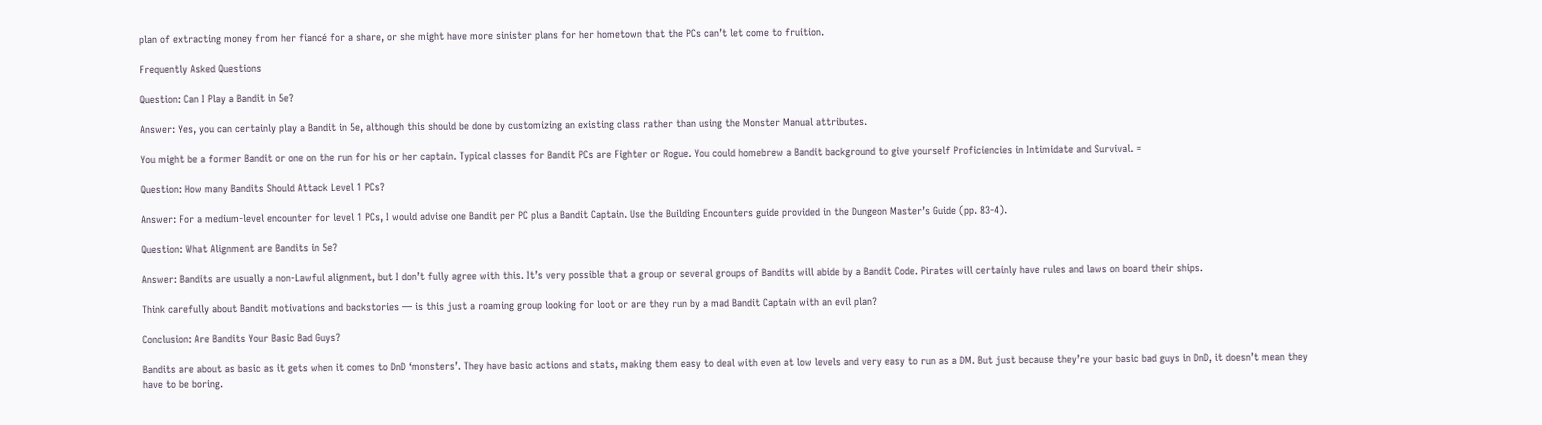plan of extracting money from her fiancé for a share, or she might have more sinister plans for her hometown that the PCs can’t let come to fruition.

Frequently Asked Questions

Question: Can I Play a Bandit in 5e?

Answer: Yes, you can certainly play a Bandit in 5e, although this should be done by customizing an existing class rather than using the Monster Manual attributes.

You might be a former Bandit or one on the run for his or her captain. Typical classes for Bandit PCs are Fighter or Rogue. You could homebrew a Bandit background to give yourself Proficiencies in Intimidate and Survival. =

Question: How many Bandits Should Attack Level 1 PCs?

Answer: For a medium-level encounter for level 1 PCs, I would advise one Bandit per PC plus a Bandit Captain. Use the Building Encounters guide provided in the Dungeon Master’s Guide (pp. 83-4).

Question: What Alignment are Bandits in 5e?

Answer: Bandits are usually a non-Lawful alignment, but I don’t fully agree with this. It’s very possible that a group or several groups of Bandits will abide by a Bandit Code. Pirates will certainly have rules and laws on board their ships.

Think carefully about Bandit motivations and backstories — is this just a roaming group looking for loot or are they run by a mad Bandit Captain with an evil plan?

Conclusion: Are Bandits Your Basic Bad Guys?

Bandits are about as basic as it gets when it comes to DnD ‘monsters’. They have basic actions and stats, making them easy to deal with even at low levels and very easy to run as a DM. But just because they’re your basic bad guys in DnD, it doesn’t mean they have to be boring.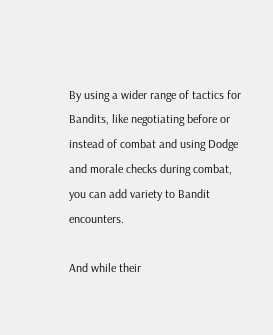By using a wider range of tactics for Bandits, like negotiating before or instead of combat and using Dodge and morale checks during combat, you can add variety to Bandit encounters.

And while their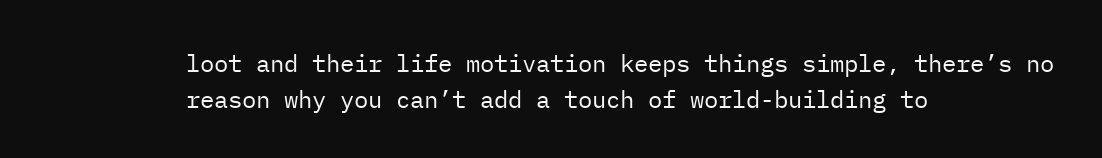loot and their life motivation keeps things simple, there’s no reason why you can’t add a touch of world-building to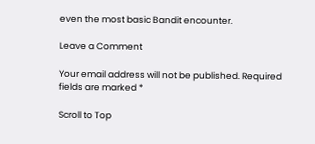even the most basic Bandit encounter.

Leave a Comment

Your email address will not be published. Required fields are marked *

Scroll to Top